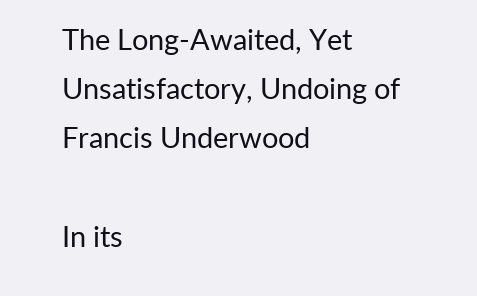The Long-Awaited, Yet Unsatisfactory, Undoing of Francis Underwood

In its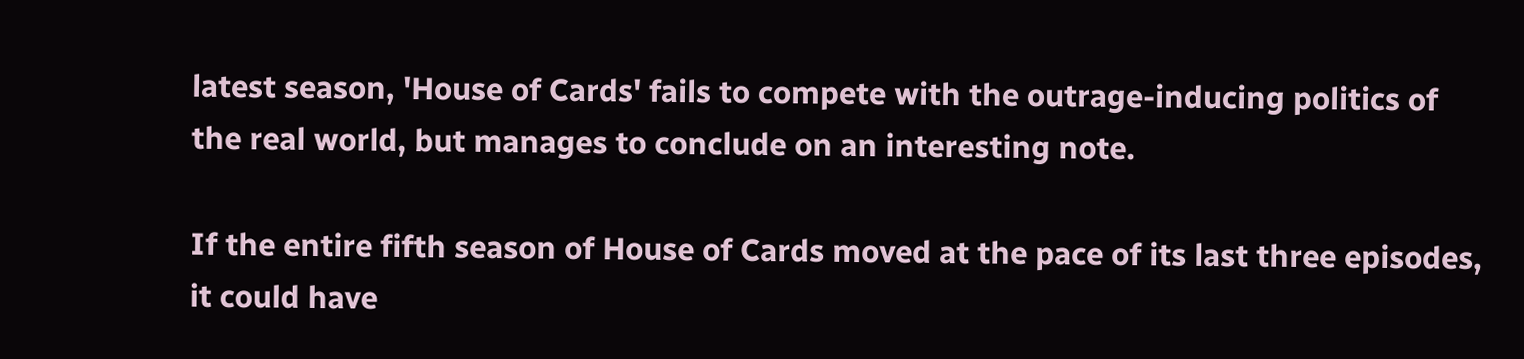latest season, 'House of Cards' fails to compete with the outrage-inducing politics of the real world, but manages to conclude on an interesting note.

If the entire fifth season of House of Cards moved at the pace of its last three episodes, it could have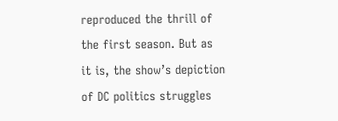reproduced the thrill of the first season. But as it is, the show’s depiction of DC politics struggles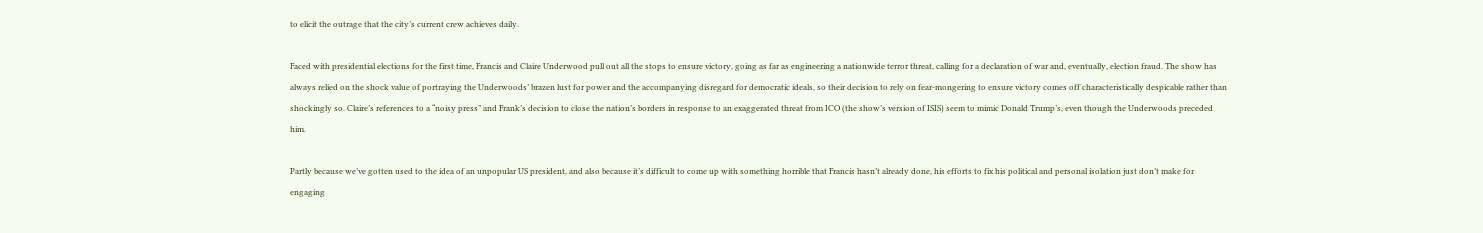to elicit the outrage that the city’s current crew achieves daily.

Faced with presidential elections for the first time, Francis and Claire Underwood pull out all the stops to ensure victory, going as far as engineering a nationwide terror threat, calling for a declaration of war and, eventually, election fraud. The show has always relied on the shock value of portraying the Underwoods’ brazen lust for power and the accompanying disregard for democratic ideals, so their decision to rely on fear-mongering to ensure victory comes off characteristically despicable rather than shockingly so. Claire’s references to a “noisy press” and Frank’s decision to close the nation’s borders in response to an exaggerated threat from ICO (the show’s version of ISIS) seem to mimic Donald Trump’s, even though the Underwoods preceded him.

Partly because we’ve gotten used to the idea of an unpopular US president, and also because it’s difficult to come up with something horrible that Francis hasn’t already done, his efforts to fix his political and personal isolation just don’t make for engaging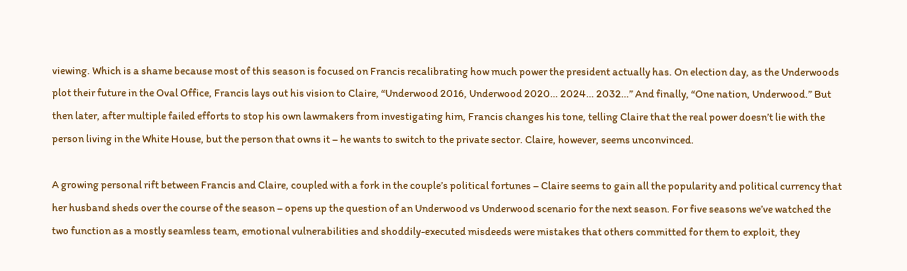viewing. Which is a shame because most of this season is focused on Francis recalibrating how much power the president actually has. On election day, as the Underwoods plot their future in the Oval Office, Francis lays out his vision to Claire, “Underwood 2016, Underwood 2020… 2024… 2032…” And finally, “One nation, Underwood.” But then later, after multiple failed efforts to stop his own lawmakers from investigating him, Francis changes his tone, telling Claire that the real power doesn’t lie with the person living in the White House, but the person that owns it – he wants to switch to the private sector. Claire, however, seems unconvinced.

A growing personal rift between Francis and Claire, coupled with a fork in the couple’s political fortunes – Claire seems to gain all the popularity and political currency that her husband sheds over the course of the season – opens up the question of an Underwood vs Underwood scenario for the next season. For five seasons we’ve watched the two function as a mostly seamless team, emotional vulnerabilities and shoddily-executed misdeeds were mistakes that others committed for them to exploit, they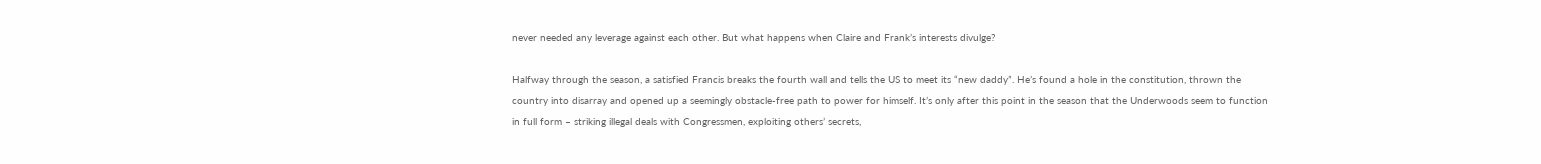never needed any leverage against each other. But what happens when Claire and Frank’s interests divulge?

Halfway through the season, a satisfied Francis breaks the fourth wall and tells the US to meet its “new daddy”. He’s found a hole in the constitution, thrown the country into disarray and opened up a seemingly obstacle-free path to power for himself. It’s only after this point in the season that the Underwoods seem to function in full form – striking illegal deals with Congressmen, exploiting others’ secrets,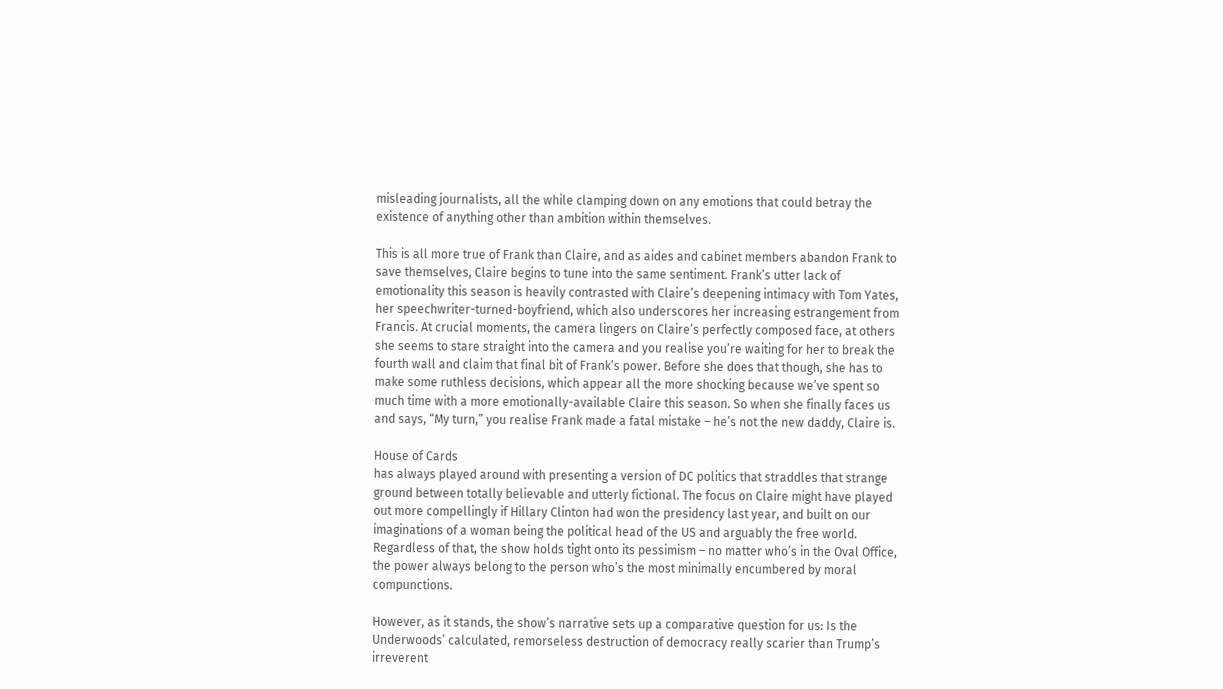misleading journalists, all the while clamping down on any emotions that could betray the existence of anything other than ambition within themselves.

This is all more true of Frank than Claire, and as aides and cabinet members abandon Frank to save themselves, Claire begins to tune into the same sentiment. Frank’s utter lack of emotionality this season is heavily contrasted with Claire’s deepening intimacy with Tom Yates, her speechwriter-turned-boyfriend, which also underscores her increasing estrangement from Francis. At crucial moments, the camera lingers on Claire’s perfectly composed face, at others she seems to stare straight into the camera and you realise you’re waiting for her to break the fourth wall and claim that final bit of Frank’s power. Before she does that though, she has to make some ruthless decisions, which appear all the more shocking because we’ve spent so much time with a more emotionally-available Claire this season. So when she finally faces us and says, “My turn,” you realise Frank made a fatal mistake – he’s not the new daddy, Claire is.

House of Cards
has always played around with presenting a version of DC politics that straddles that strange ground between totally believable and utterly fictional. The focus on Claire might have played out more compellingly if Hillary Clinton had won the presidency last year, and built on our imaginations of a woman being the political head of the US and arguably the free world. Regardless of that, the show holds tight onto its pessimism – no matter who’s in the Oval Office, the power always belong to the person who’s the most minimally encumbered by moral compunctions.

However, as it stands, the show’s narrative sets up a comparative question for us: Is the Underwoods’ calculated, remorseless destruction of democracy really scarier than Trump’s irreverent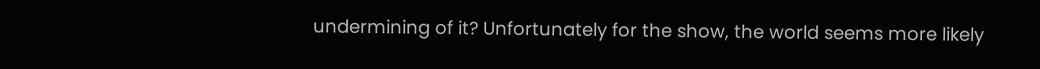undermining of it? Unfortunately for the show, the world seems more likely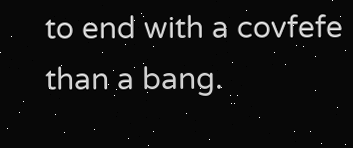to end with a covfefe than a bang.